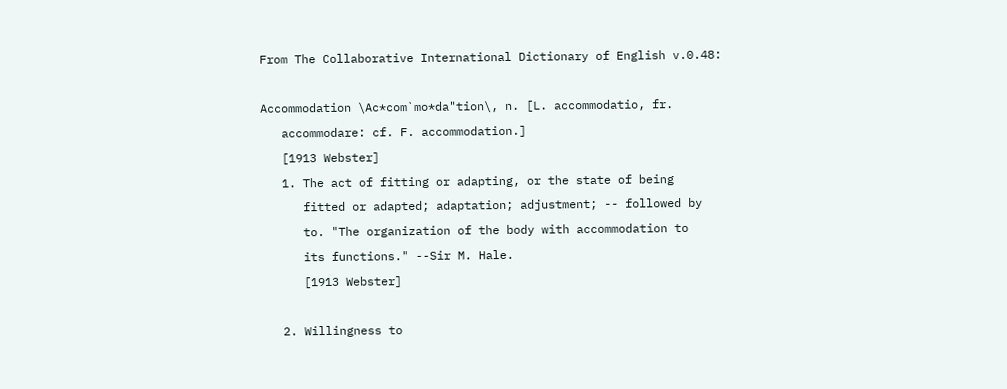From The Collaborative International Dictionary of English v.0.48:

Accommodation \Ac*com`mo*da"tion\, n. [L. accommodatio, fr.
   accommodare: cf. F. accommodation.]
   [1913 Webster]
   1. The act of fitting or adapting, or the state of being
      fitted or adapted; adaptation; adjustment; -- followed by
      to. "The organization of the body with accommodation to
      its functions." --Sir M. Hale.
      [1913 Webster]

   2. Willingness to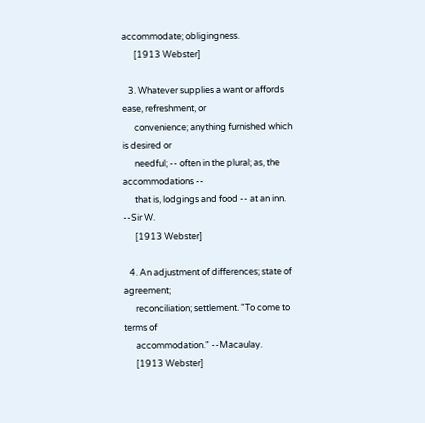accommodate; obligingness.
      [1913 Webster]

   3. Whatever supplies a want or affords ease, refreshment, or
      convenience; anything furnished which is desired or
      needful; -- often in the plural; as, the accommodations --
      that is, lodgings and food -- at an inn.    --Sir W.
      [1913 Webster]

   4. An adjustment of differences; state of agreement;
      reconciliation; settlement. "To come to terms of
      accommodation." --Macaulay.
      [1913 Webster]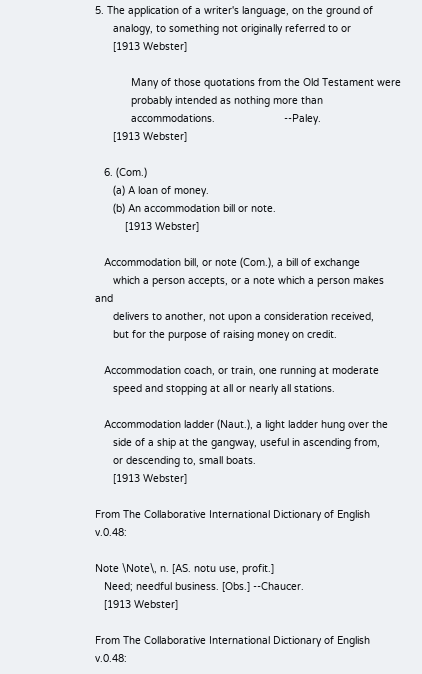5. The application of a writer's language, on the ground of
      analogy, to something not originally referred to or
      [1913 Webster]

            Many of those quotations from the Old Testament were
            probably intended as nothing more than
            accommodations.                       --Paley.
      [1913 Webster]

   6. (Com.)
      (a) A loan of money.
      (b) An accommodation bill or note.
          [1913 Webster]

   Accommodation bill, or note (Com.), a bill of exchange
      which a person accepts, or a note which a person makes and
      delivers to another, not upon a consideration received,
      but for the purpose of raising money on credit.

   Accommodation coach, or train, one running at moderate
      speed and stopping at all or nearly all stations.

   Accommodation ladder (Naut.), a light ladder hung over the
      side of a ship at the gangway, useful in ascending from,
      or descending to, small boats.
      [1913 Webster]

From The Collaborative International Dictionary of English v.0.48:

Note \Note\, n. [AS. notu use, profit.]
   Need; needful business. [Obs.] --Chaucer.
   [1913 Webster]

From The Collaborative International Dictionary of English v.0.48: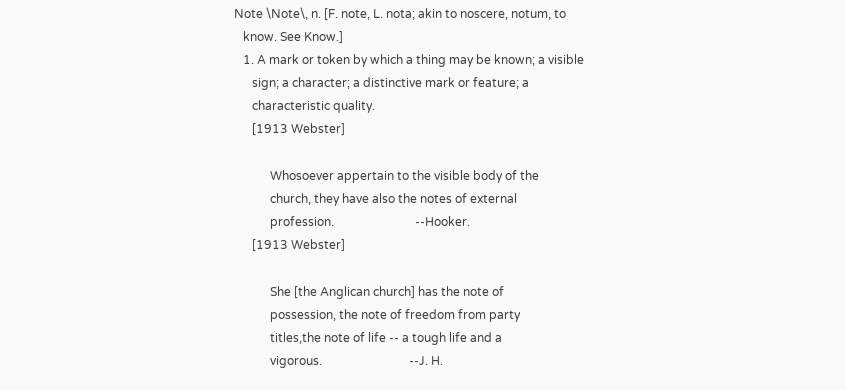Note \Note\, n. [F. note, L. nota; akin to noscere, notum, to
   know. See Know.]
   1. A mark or token by which a thing may be known; a visible
      sign; a character; a distinctive mark or feature; a
      characteristic quality.
      [1913 Webster]

            Whosoever appertain to the visible body of the
            church, they have also the notes of external
            profession.                           --Hooker.
      [1913 Webster]

            She [the Anglican church] has the note of
            possession, the note of freedom from party
            titles,the note of life -- a tough life and a
            vigorous.                             --J. H.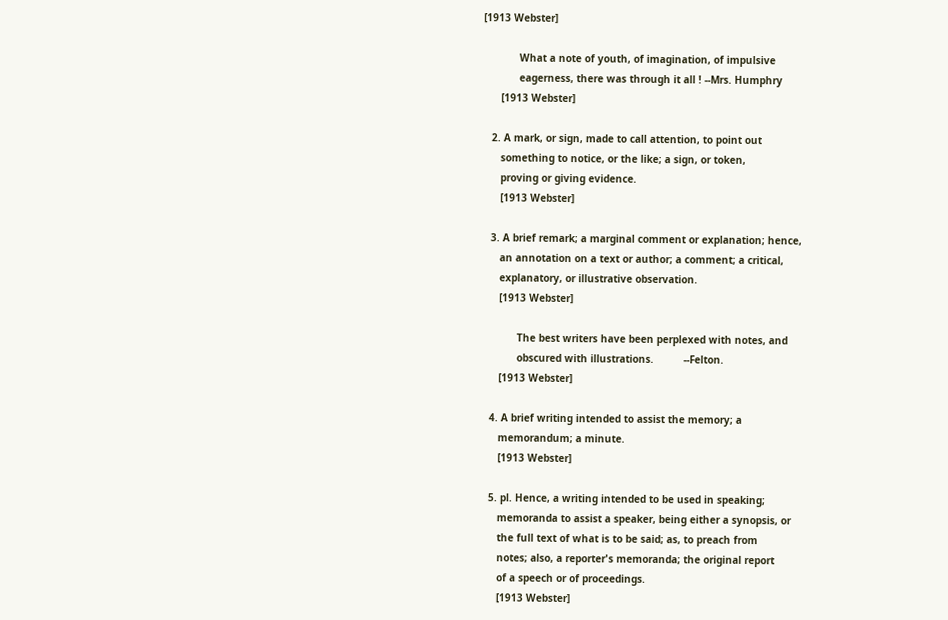[1913 Webster]

            What a note of youth, of imagination, of impulsive
            eagerness, there was through it all ! --Mrs. Humphry
      [1913 Webster]

   2. A mark, or sign, made to call attention, to point out
      something to notice, or the like; a sign, or token,
      proving or giving evidence.
      [1913 Webster]

   3. A brief remark; a marginal comment or explanation; hence,
      an annotation on a text or author; a comment; a critical,
      explanatory, or illustrative observation.
      [1913 Webster]

            The best writers have been perplexed with notes, and
            obscured with illustrations.          --Felton.
      [1913 Webster]

   4. A brief writing intended to assist the memory; a
      memorandum; a minute.
      [1913 Webster]

   5. pl. Hence, a writing intended to be used in speaking;
      memoranda to assist a speaker, being either a synopsis, or
      the full text of what is to be said; as, to preach from
      notes; also, a reporter's memoranda; the original report
      of a speech or of proceedings.
      [1913 Webster]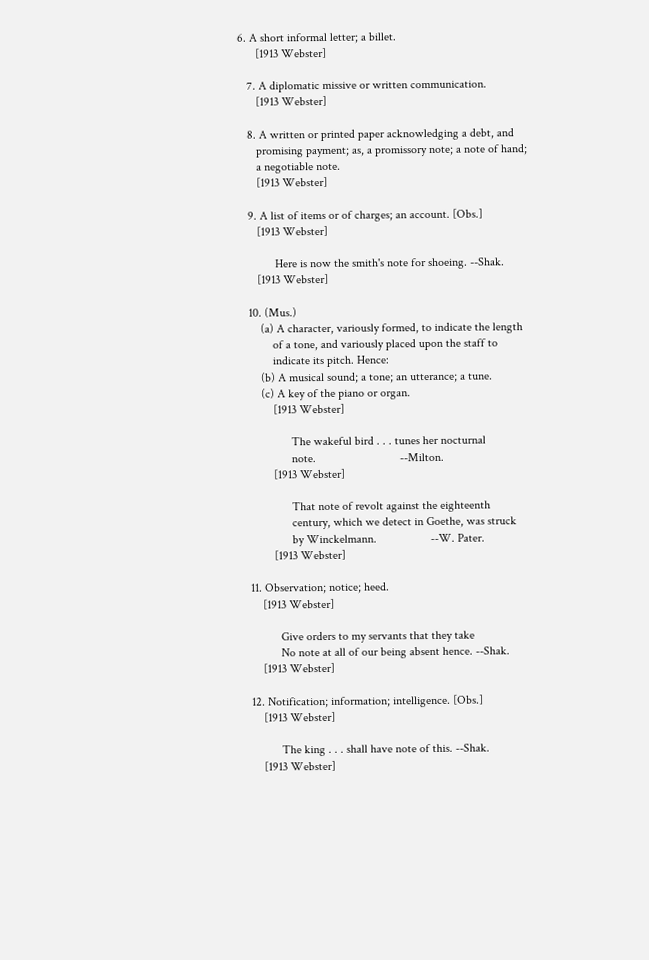6. A short informal letter; a billet.
      [1913 Webster]

   7. A diplomatic missive or written communication.
      [1913 Webster]

   8. A written or printed paper acknowledging a debt, and
      promising payment; as, a promissory note; a note of hand;
      a negotiable note.
      [1913 Webster]

   9. A list of items or of charges; an account. [Obs.]
      [1913 Webster]

            Here is now the smith's note for shoeing. --Shak.
      [1913 Webster]

   10. (Mus.)
       (a) A character, variously formed, to indicate the length
           of a tone, and variously placed upon the staff to
           indicate its pitch. Hence:
       (b) A musical sound; a tone; an utterance; a tune.
       (c) A key of the piano or organ.
           [1913 Webster]

                 The wakeful bird . . . tunes her nocturnal
                 note.                            --Milton.
           [1913 Webster]

                 That note of revolt against the eighteenth
                 century, which we detect in Goethe, was struck
                 by Winckelmann.                  --W. Pater.
           [1913 Webster]

   11. Observation; notice; heed.
       [1913 Webster]

             Give orders to my servants that they take
             No note at all of our being absent hence. --Shak.
       [1913 Webster]

   12. Notification; information; intelligence. [Obs.]
       [1913 Webster]

             The king . . . shall have note of this. --Shak.
       [1913 Webster]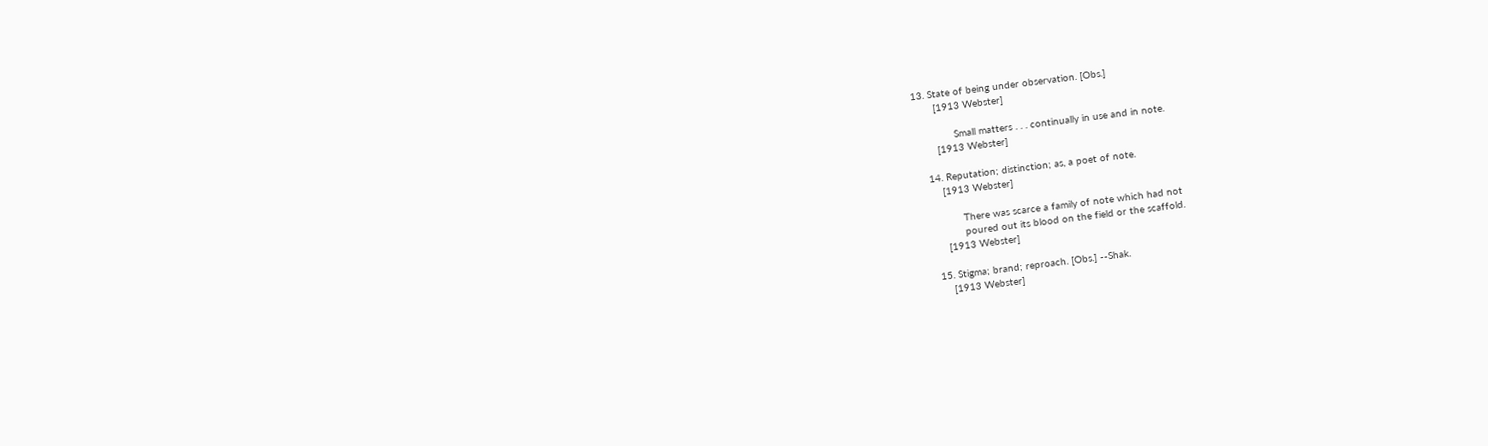13. State of being under observation. [Obs.]
       [1913 Webster]

             Small matters . . . continually in use and in note.
       [1913 Webster]

   14. Reputation; distinction; as, a poet of note.
       [1913 Webster]

             There was scarce a family of note which had not
             poured out its blood on the field or the scaffold.
       [1913 Webster]

   15. Stigma; brand; reproach. [Obs.] --Shak.
       [1913 Webster]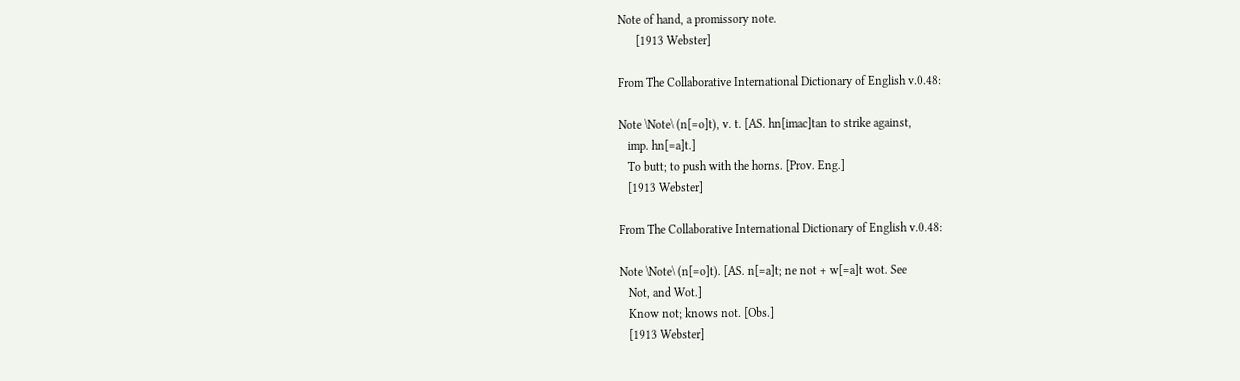Note of hand, a promissory note.
      [1913 Webster]

From The Collaborative International Dictionary of English v.0.48:

Note \Note\ (n[=o]t), v. t. [AS. hn[imac]tan to strike against,
   imp. hn[=a]t.]
   To butt; to push with the horns. [Prov. Eng.]
   [1913 Webster]

From The Collaborative International Dictionary of English v.0.48:

Note \Note\ (n[=o]t). [AS. n[=a]t; ne not + w[=a]t wot. See
   Not, and Wot.]
   Know not; knows not. [Obs.]
   [1913 Webster]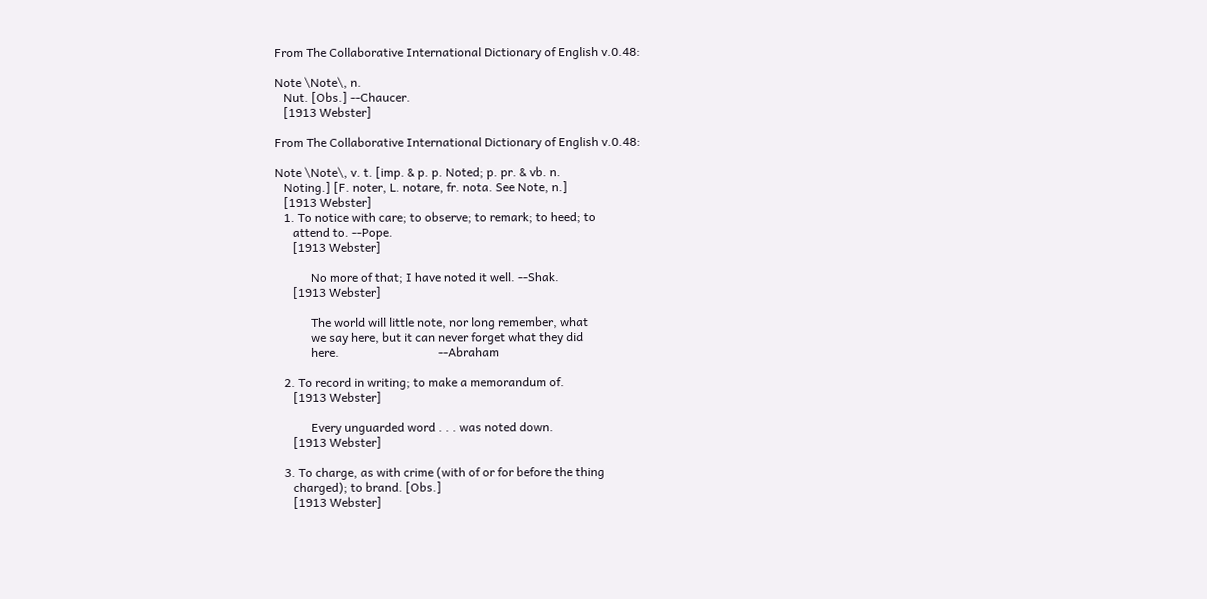From The Collaborative International Dictionary of English v.0.48:

Note \Note\, n.
   Nut. [Obs.] --Chaucer.
   [1913 Webster]

From The Collaborative International Dictionary of English v.0.48:

Note \Note\, v. t. [imp. & p. p. Noted; p. pr. & vb. n.
   Noting.] [F. noter, L. notare, fr. nota. See Note, n.]
   [1913 Webster]
   1. To notice with care; to observe; to remark; to heed; to
      attend to. --Pope.
      [1913 Webster]

            No more of that; I have noted it well. --Shak.
      [1913 Webster]

            The world will little note, nor long remember, what
            we say here, but it can never forget what they did
            here.                                 --Abraham

   2. To record in writing; to make a memorandum of.
      [1913 Webster]

            Every unguarded word . . . was noted down.
      [1913 Webster]

   3. To charge, as with crime (with of or for before the thing
      charged); to brand. [Obs.]
      [1913 Webster]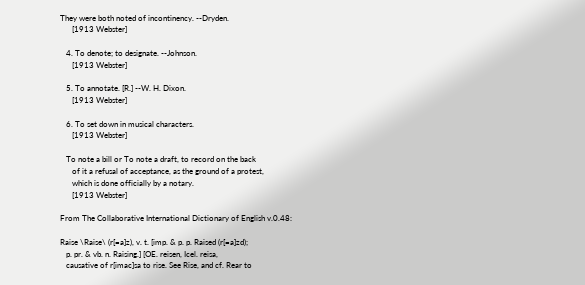They were both noted of incontinency. --Dryden.
      [1913 Webster]

   4. To denote; to designate. --Johnson.
      [1913 Webster]

   5. To annotate. [R.] --W. H. Dixon.
      [1913 Webster]

   6. To set down in musical characters.
      [1913 Webster]

   To note a bill or To note a draft, to record on the back
      of it a refusal of acceptance, as the ground of a protest,
      which is done officially by a notary.
      [1913 Webster]

From The Collaborative International Dictionary of English v.0.48:

Raise \Raise\ (r[=a]z), v. t. [imp. & p. p. Raised (r[=a]zd);
   p. pr. & vb. n. Raising.] [OE. reisen, Icel. reisa,
   causative of r[imac]sa to rise. See Rise, and cf. Rear to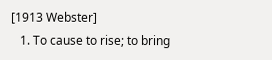[1913 Webster]
   1. To cause to rise; to bring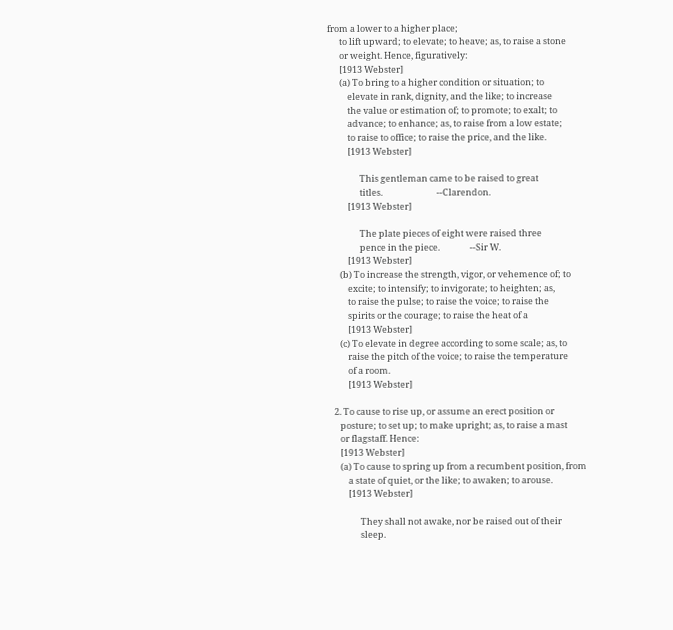from a lower to a higher place;
      to lift upward; to elevate; to heave; as, to raise a stone
      or weight. Hence, figuratively:
      [1913 Webster]
      (a) To bring to a higher condition or situation; to
          elevate in rank, dignity, and the like; to increase
          the value or estimation of; to promote; to exalt; to
          advance; to enhance; as, to raise from a low estate;
          to raise to office; to raise the price, and the like.
          [1913 Webster]

                This gentleman came to be raised to great
                titles.                           --Clarendon.
          [1913 Webster]

                The plate pieces of eight were raised three
                pence in the piece.               --Sir W.
          [1913 Webster]
      (b) To increase the strength, vigor, or vehemence of; to
          excite; to intensify; to invigorate; to heighten; as,
          to raise the pulse; to raise the voice; to raise the
          spirits or the courage; to raise the heat of a
          [1913 Webster]
      (c) To elevate in degree according to some scale; as, to
          raise the pitch of the voice; to raise the temperature
          of a room.
          [1913 Webster]

   2. To cause to rise up, or assume an erect position or
      posture; to set up; to make upright; as, to raise a mast
      or flagstaff. Hence:
      [1913 Webster]
      (a) To cause to spring up from a recumbent position, from
          a state of quiet, or the like; to awaken; to arouse.
          [1913 Webster]

                They shall not awake, nor be raised out of their
                sleep.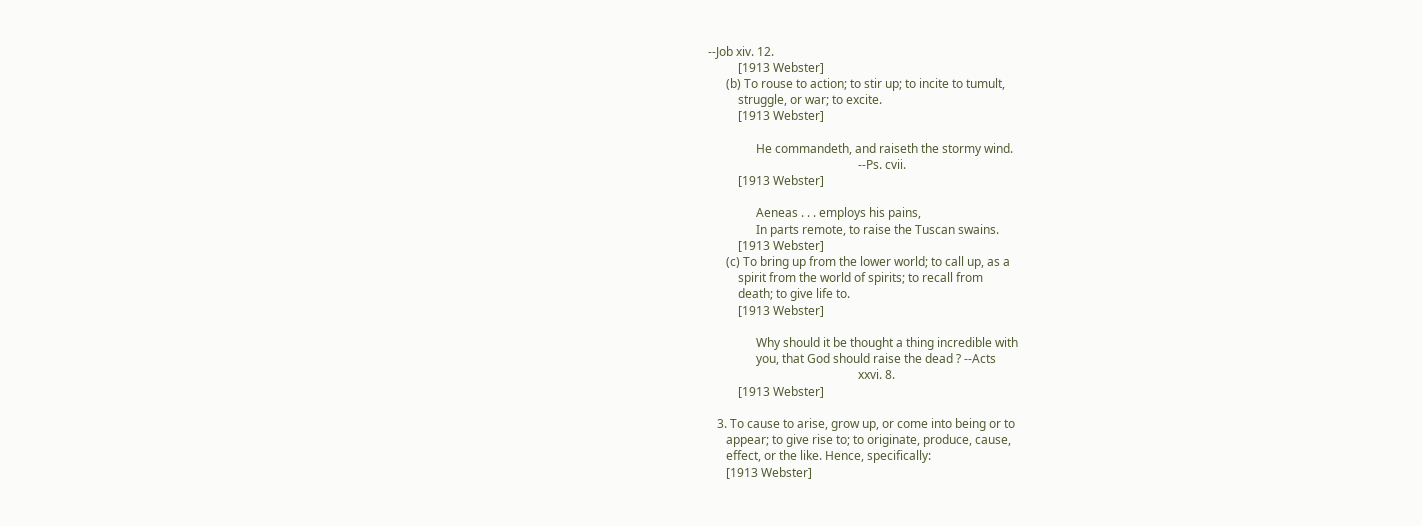--Job xiv. 12.
          [1913 Webster]
      (b) To rouse to action; to stir up; to incite to tumult,
          struggle, or war; to excite.
          [1913 Webster]

                He commandeth, and raiseth the stormy wind.
                                                  --Ps. cvii.
          [1913 Webster]

                Aeneas . . . employs his pains,
                In parts remote, to raise the Tuscan swains.
          [1913 Webster]
      (c) To bring up from the lower world; to call up, as a
          spirit from the world of spirits; to recall from
          death; to give life to.
          [1913 Webster]

                Why should it be thought a thing incredible with
                you, that God should raise the dead ? --Acts
                                                  xxvi. 8.
          [1913 Webster]

   3. To cause to arise, grow up, or come into being or to
      appear; to give rise to; to originate, produce, cause,
      effect, or the like. Hence, specifically:
      [1913 Webster]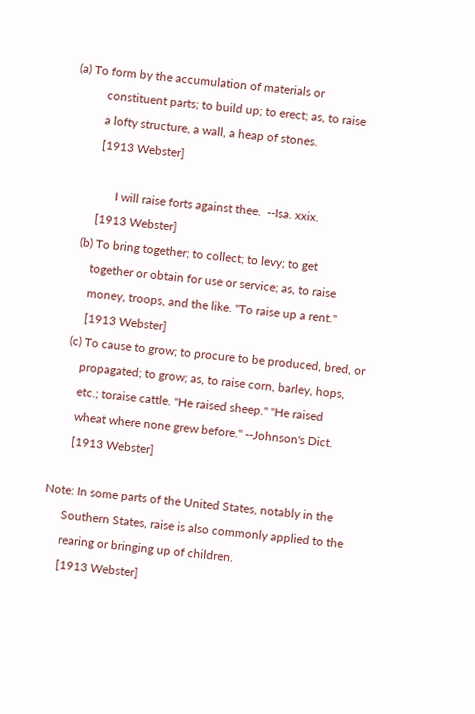(a) To form by the accumulation of materials or
          constituent parts; to build up; to erect; as, to raise
          a lofty structure, a wall, a heap of stones.
          [1913 Webster]

                I will raise forts against thee.  --Isa. xxix.
          [1913 Webster]
      (b) To bring together; to collect; to levy; to get
          together or obtain for use or service; as, to raise
          money, troops, and the like. "To raise up a rent."
          [1913 Webster]
      (c) To cause to grow; to procure to be produced, bred, or
          propagated; to grow; as, to raise corn, barley, hops,
          etc.; toraise cattle. "He raised sheep." "He raised
          wheat where none grew before." --Johnson's Dict.
          [1913 Webster]

   Note: In some parts of the United States, notably in the
         Southern States, raise is also commonly applied to the
         rearing or bringing up of children.
         [1913 Webster]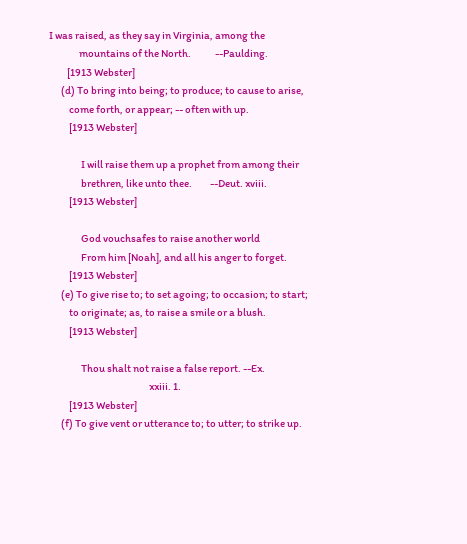I was raised, as they say in Virginia, among the
               mountains of the North.            --Paulding.
         [1913 Webster]
      (d) To bring into being; to produce; to cause to arise,
          come forth, or appear; -- often with up.
          [1913 Webster]

                I will raise them up a prophet from among their
                brethren, like unto thee.         --Deut. xviii.
          [1913 Webster]

                God vouchsafes to raise another world
                From him [Noah], and all his anger to forget.
          [1913 Webster]
      (e) To give rise to; to set agoing; to occasion; to start;
          to originate; as, to raise a smile or a blush.
          [1913 Webster]

                Thou shalt not raise a false report. --Ex.
                                                  xxiii. 1.
          [1913 Webster]
      (f) To give vent or utterance to; to utter; to strike up.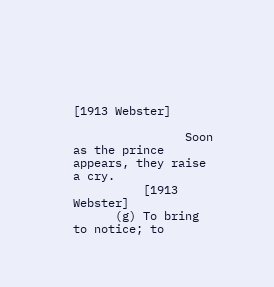[1913 Webster]

                Soon as the prince appears, they raise a cry.
          [1913 Webster]
      (g) To bring to notice; to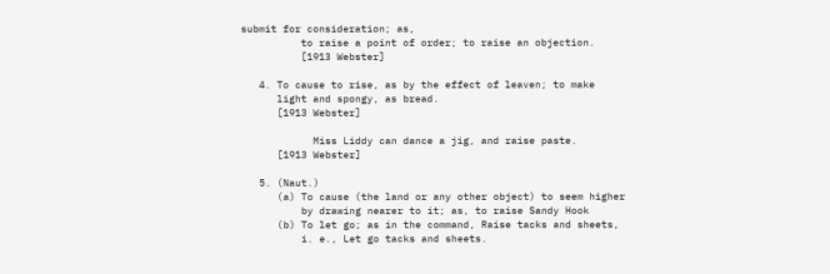submit for consideration; as,
          to raise a point of order; to raise an objection.
          [1913 Webster]

   4. To cause to rise, as by the effect of leaven; to make
      light and spongy, as bread.
      [1913 Webster]

            Miss Liddy can dance a jig, and raise paste.
      [1913 Webster]

   5. (Naut.)
      (a) To cause (the land or any other object) to seem higher
          by drawing nearer to it; as, to raise Sandy Hook
      (b) To let go; as in the command, Raise tacks and sheets,
          i. e., Let go tacks and sheets.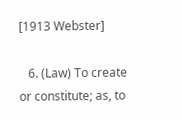[1913 Webster]

   6. (Law) To create or constitute; as, to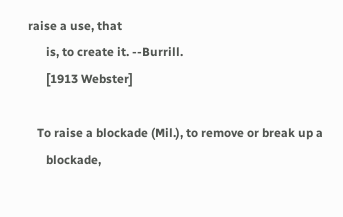raise a use, that
      is, to create it. --Burrill.
      [1913 Webster]

   To raise a blockade (Mil.), to remove or break up a
      blockade,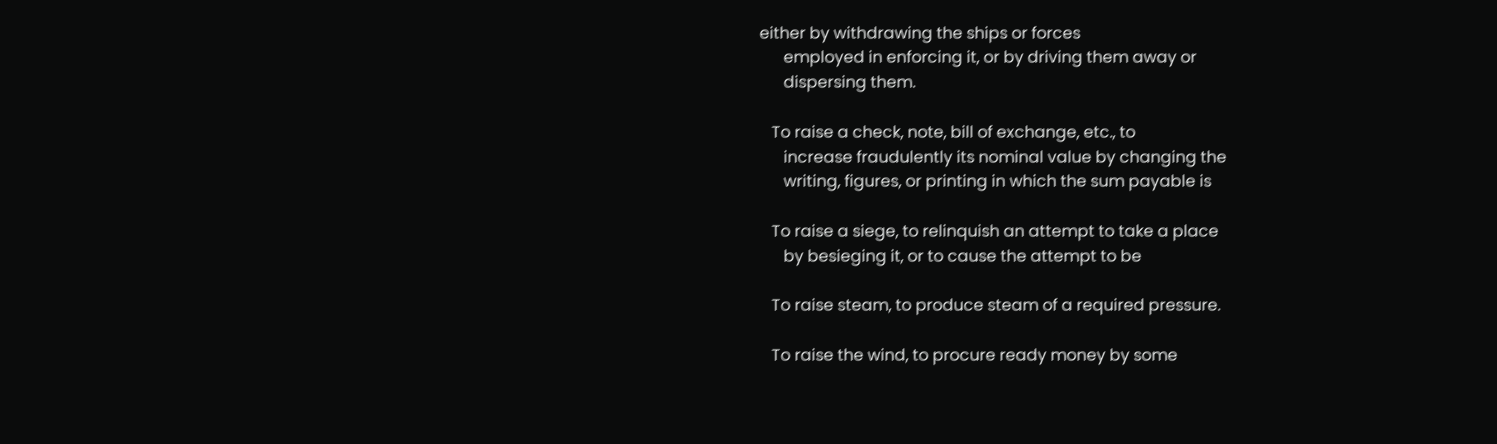either by withdrawing the ships or forces
      employed in enforcing it, or by driving them away or
      dispersing them.

   To raise a check, note, bill of exchange, etc., to
      increase fraudulently its nominal value by changing the
      writing, figures, or printing in which the sum payable is

   To raise a siege, to relinquish an attempt to take a place
      by besieging it, or to cause the attempt to be

   To raise steam, to produce steam of a required pressure.

   To raise the wind, to procure ready money by some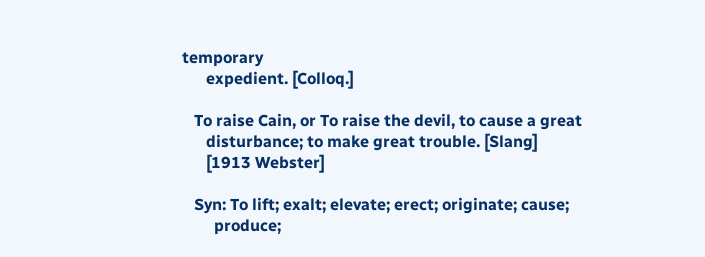temporary
      expedient. [Colloq.]

   To raise Cain, or To raise the devil, to cause a great
      disturbance; to make great trouble. [Slang]
      [1913 Webster]

   Syn: To lift; exalt; elevate; erect; originate; cause;
        produce;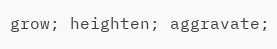grow; heighten; aggravate;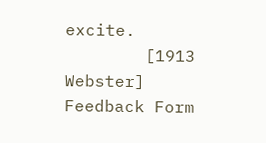excite.
        [1913 Webster]
Feedback Form